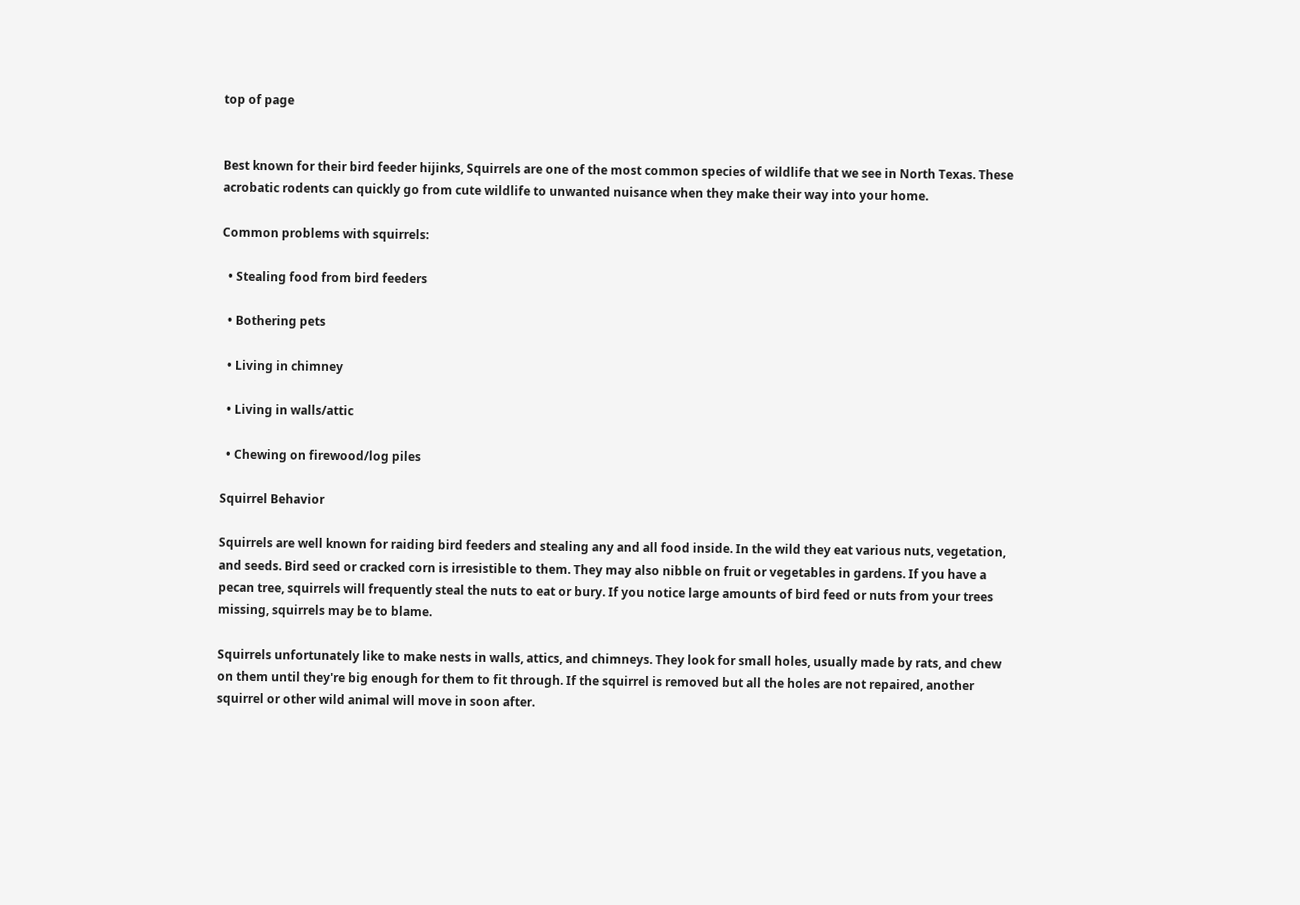top of page


Best known for their bird feeder hijinks, Squirrels are one of the most common species of wildlife that we see in North Texas. These acrobatic rodents can quickly go from cute wildlife to unwanted nuisance when they make their way into your home.

Common problems with squirrels:

  • Stealing food from bird feeders

  • Bothering pets

  • Living in chimney

  • Living in walls/attic

  • Chewing on firewood/log piles

Squirrel Behavior

Squirrels are well known for raiding bird feeders and stealing any and all food inside. In the wild they eat various nuts, vegetation, and seeds. Bird seed or cracked corn is irresistible to them. They may also nibble on fruit or vegetables in gardens. If you have a pecan tree, squirrels will frequently steal the nuts to eat or bury. If you notice large amounts of bird feed or nuts from your trees missing, squirrels may be to blame.

Squirrels unfortunately like to make nests in walls, attics, and chimneys. They look for small holes, usually made by rats, and chew on them until they're big enough for them to fit through. If the squirrel is removed but all the holes are not repaired, another squirrel or other wild animal will move in soon after.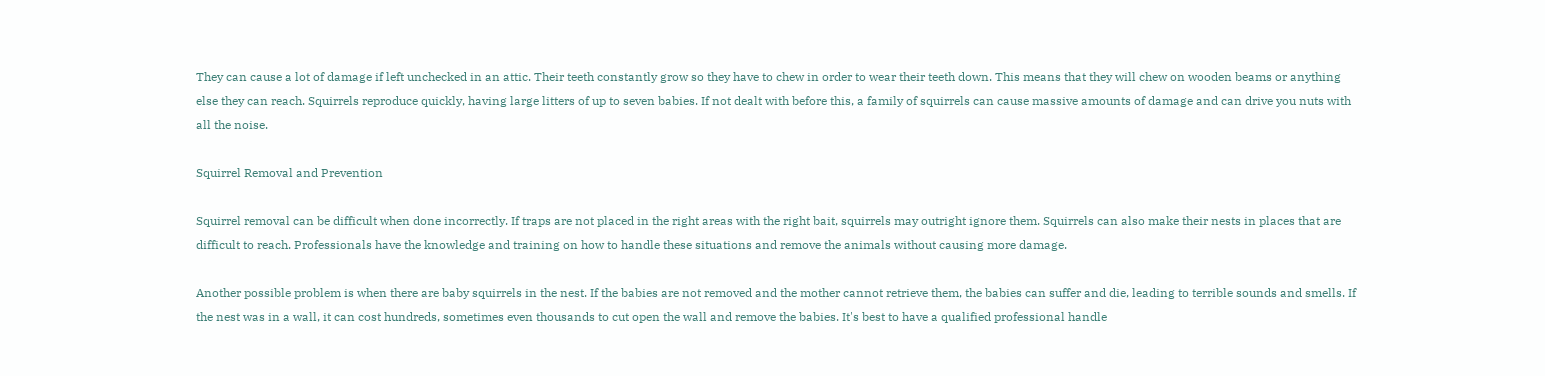They can cause a lot of damage if left unchecked in an attic. Their teeth constantly grow so they have to chew in order to wear their teeth down. This means that they will chew on wooden beams or anything else they can reach. Squirrels reproduce quickly, having large litters of up to seven babies. If not dealt with before this, a family of squirrels can cause massive amounts of damage and can drive you nuts with all the noise.

Squirrel Removal and Prevention

Squirrel removal can be difficult when done incorrectly. If traps are not placed in the right areas with the right bait, squirrels may outright ignore them. Squirrels can also make their nests in places that are difficult to reach. Professionals have the knowledge and training on how to handle these situations and remove the animals without causing more damage.

Another possible problem is when there are baby squirrels in the nest. If the babies are not removed and the mother cannot retrieve them, the babies can suffer and die, leading to terrible sounds and smells. If the nest was in a wall, it can cost hundreds, sometimes even thousands to cut open the wall and remove the babies. It's best to have a qualified professional handle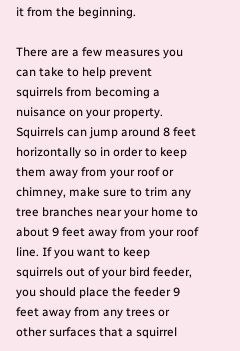it from the beginning.

There are a few measures you can take to help prevent squirrels from becoming a nuisance on your property. Squirrels can jump around 8 feet horizontally so in order to keep them away from your roof or chimney, make sure to trim any tree branches near your home to about 9 feet away from your roof line. If you want to keep squirrels out of your bird feeder, you should place the feeder 9 feet away from any trees or other surfaces that a squirrel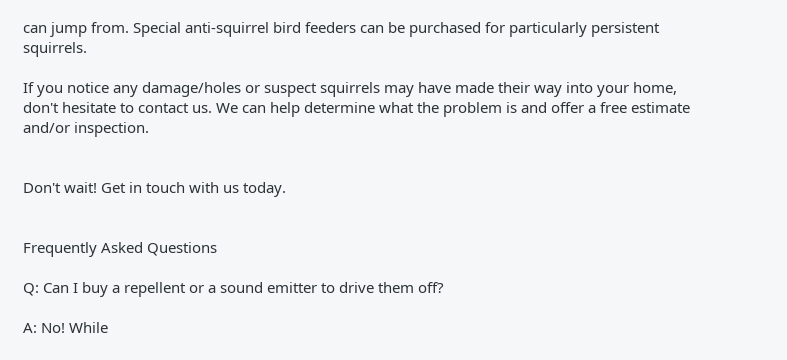can jump from. Special anti-squirrel bird feeders can be purchased for particularly persistent squirrels.

If you notice any damage/holes or suspect squirrels may have made their way into your home, don't hesitate to contact us. We can help determine what the problem is and offer a free estimate and/or inspection.


Don't wait! Get in touch with us today.


Frequently Asked Questions

Q: Can I buy a repellent or a sound emitter to drive them off?

A: No! While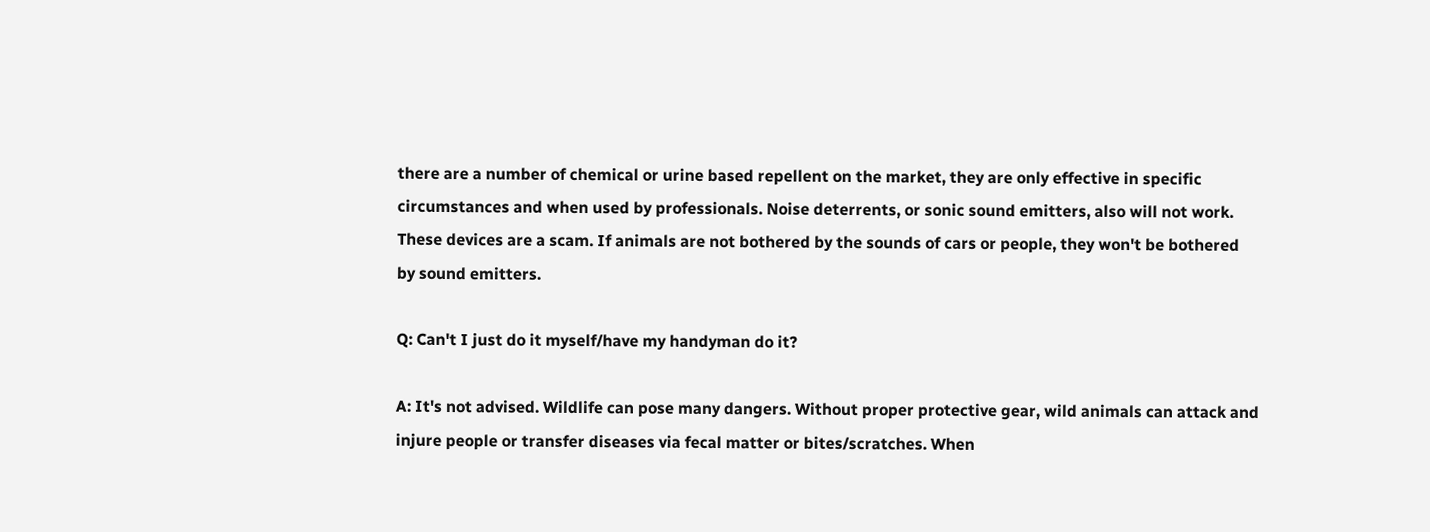there are a number of chemical or urine based repellent on the market, they are only effective in specific circumstances and when used by professionals. Noise deterrents, or sonic sound emitters, also will not work. These devices are a scam. If animals are not bothered by the sounds of cars or people, they won't be bothered by sound emitters.

Q: Can't I just do it myself/have my handyman do it?

A: It's not advised. Wildlife can pose many dangers. Without proper protective gear, wild animals can attack and injure people or transfer diseases via fecal matter or bites/scratches. When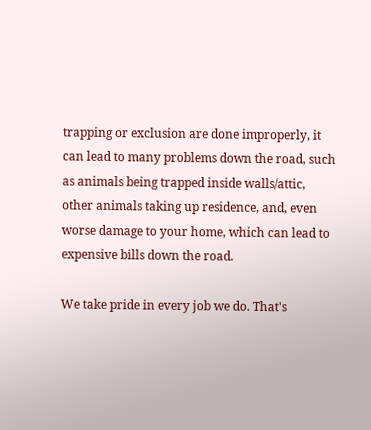trapping or exclusion are done improperly, it can lead to many problems down the road, such as animals being trapped inside walls/attic, other animals taking up residence, and, even worse damage to your home, which can lead to expensive bills down the road.

We take pride in every job we do. That's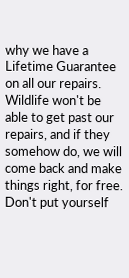why we have a Lifetime Guarantee on all our repairs. Wildlife won't be able to get past our repairs, and if they somehow do, we will come back and make things right, for free. Don't put yourself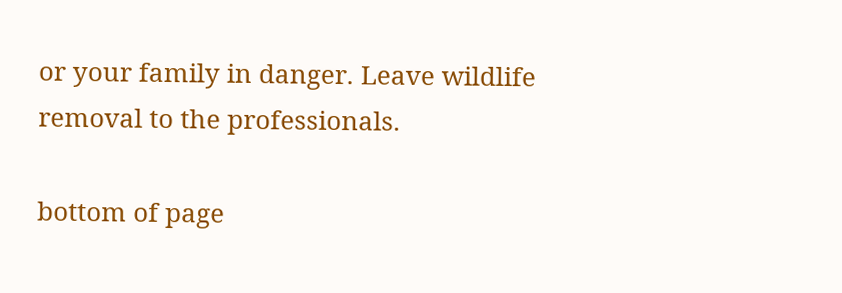or your family in danger. Leave wildlife removal to the professionals.

bottom of page